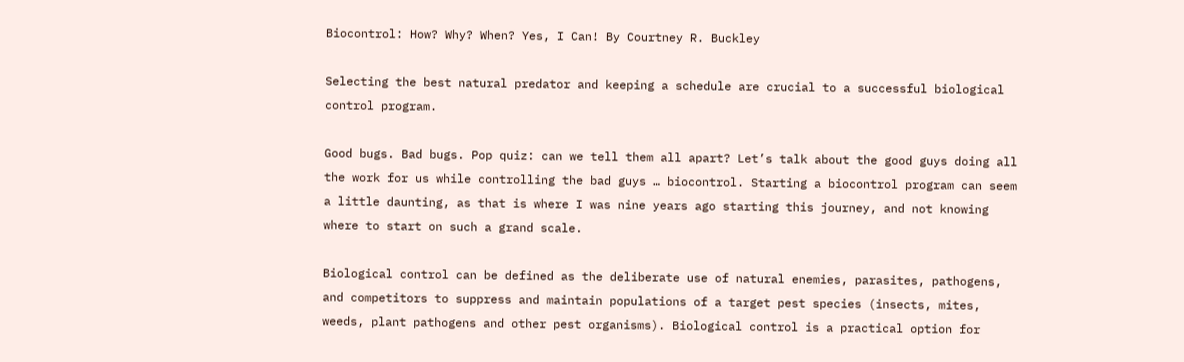Biocontrol: How? Why? When? Yes, I Can! By Courtney R. Buckley

Selecting the best natural predator and keeping a schedule are crucial to a successful biological control program.

Good bugs. Bad bugs. Pop quiz: can we tell them all apart? Let’s talk about the good guys doing all the work for us while controlling the bad guys … biocontrol. Starting a biocontrol program can seem a little daunting, as that is where I was nine years ago starting this journey, and not knowing where to start on such a grand scale.

Biological control can be defined as the deliberate use of natural enemies, parasites, pathogens, and competitors to suppress and maintain populations of a target pest species (insects, mites, weeds, plant pathogens and other pest organisms). Biological control is a practical option for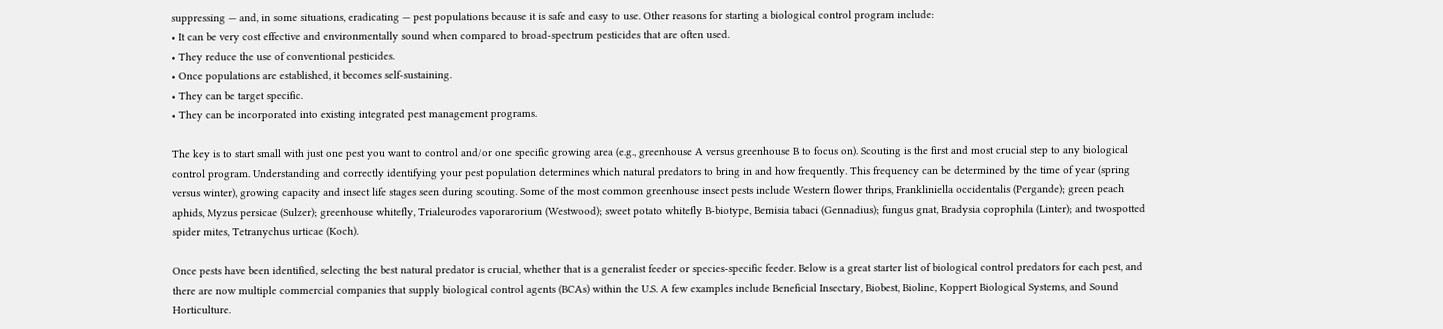suppressing — and, in some situations, eradicating — pest populations because it is safe and easy to use. Other reasons for starting a biological control program include:
• It can be very cost effective and environmentally sound when compared to broad-spectrum pesticides that are often used.
• They reduce the use of conventional pesticides.
• Once populations are established, it becomes self-sustaining.
• They can be target specific.
• They can be incorporated into existing integrated pest management programs.

The key is to start small with just one pest you want to control and/or one specific growing area (e.g., greenhouse A versus greenhouse B to focus on). Scouting is the first and most crucial step to any biological control program. Understanding and correctly identifying your pest population determines which natural predators to bring in and how frequently. This frequency can be determined by the time of year (spring versus winter), growing capacity and insect life stages seen during scouting. Some of the most common greenhouse insect pests include Western flower thrips, Frankliniella occidentalis (Pergande); green peach aphids, Myzus persicae (Sulzer); greenhouse whitefly, Trialeurodes vaporarorium (Westwood); sweet potato whitefly B-biotype, Bemisia tabaci (Gennadius); fungus gnat, Bradysia coprophila (Linter); and twospotted spider mites, Tetranychus urticae (Koch).

Once pests have been identified, selecting the best natural predator is crucial, whether that is a generalist feeder or species-specific feeder. Below is a great starter list of biological control predators for each pest, and there are now multiple commercial companies that supply biological control agents (BCAs) within the U.S. A few examples include Beneficial Insectary, Biobest, Bioline, Koppert Biological Systems, and Sound Horticulture.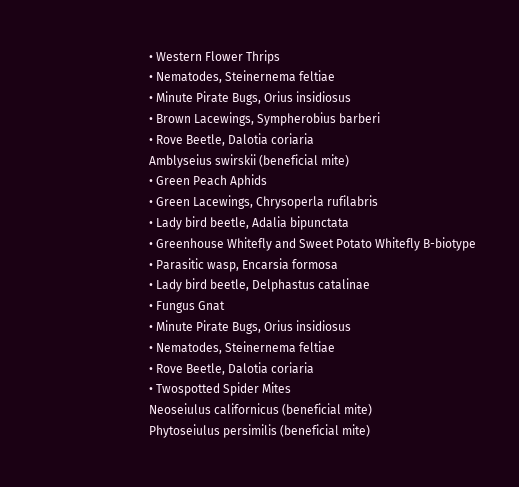• Western Flower Thrips
• Nematodes, Steinernema feltiae
• Minute Pirate Bugs, Orius insidiosus
• Brown Lacewings, Sympherobius barberi
• Rove Beetle, Dalotia coriaria
Amblyseius swirskii (beneficial mite)
• Green Peach Aphids
• Green Lacewings, Chrysoperla rufilabris
• Lady bird beetle, Adalia bipunctata
• Greenhouse Whitefly and Sweet Potato Whitefly B-biotype
• Parasitic wasp, Encarsia formosa
• Lady bird beetle, Delphastus catalinae
• Fungus Gnat
• Minute Pirate Bugs, Orius insidiosus
• Nematodes, Steinernema feltiae
• Rove Beetle, Dalotia coriaria
• Twospotted Spider Mites
Neoseiulus californicus (beneficial mite)
Phytoseiulus persimilis (beneficial mite)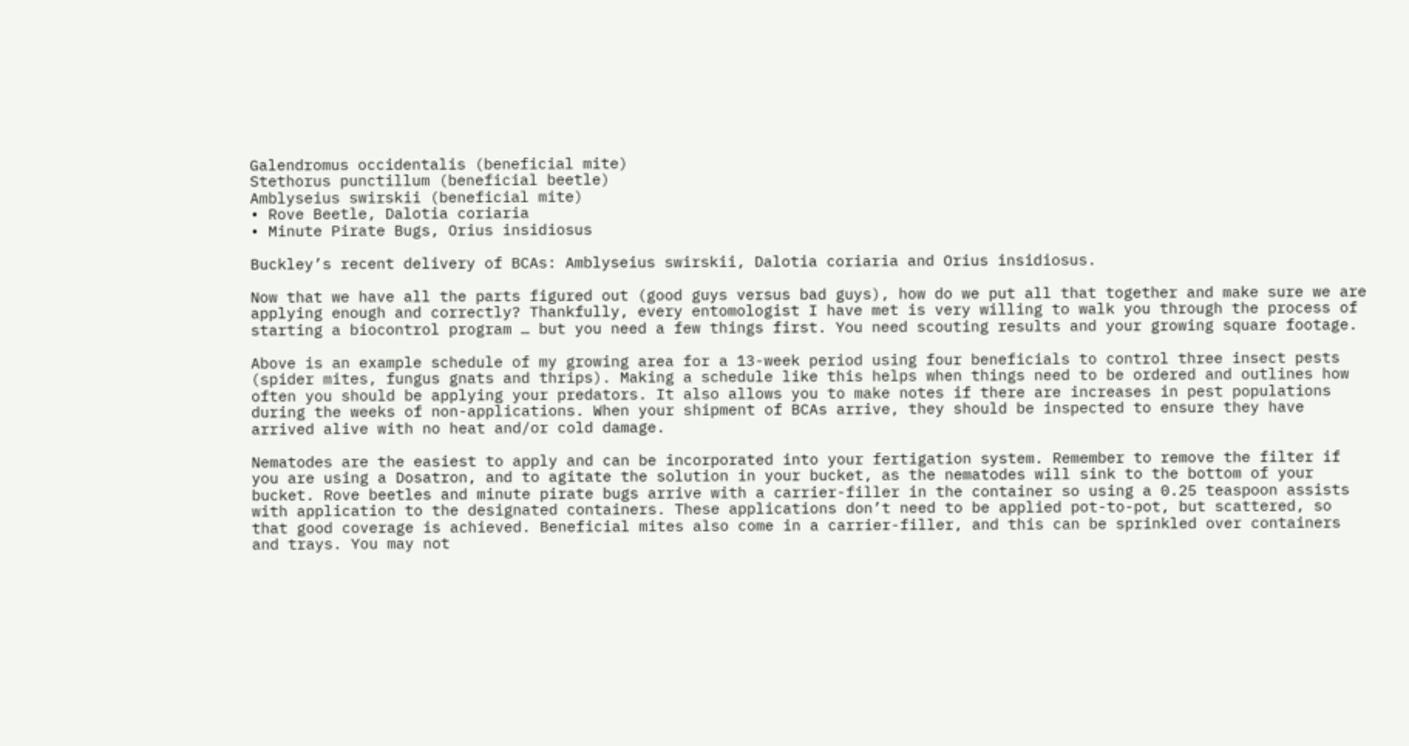Galendromus occidentalis (beneficial mite)
Stethorus punctillum (beneficial beetle)
Amblyseius swirskii (beneficial mite)
• Rove Beetle, Dalotia coriaria
• Minute Pirate Bugs, Orius insidiosus

Buckley’s recent delivery of BCAs: Amblyseius swirskii, Dalotia coriaria and Orius insidiosus.

Now that we have all the parts figured out (good guys versus bad guys), how do we put all that together and make sure we are applying enough and correctly? Thankfully, every entomologist I have met is very willing to walk you through the process of starting a biocontrol program … but you need a few things first. You need scouting results and your growing square footage.

Above is an example schedule of my growing area for a 13-week period using four beneficials to control three insect pests (spider mites, fungus gnats and thrips). Making a schedule like this helps when things need to be ordered and outlines how often you should be applying your predators. It also allows you to make notes if there are increases in pest populations during the weeks of non-applications. When your shipment of BCAs arrive, they should be inspected to ensure they have arrived alive with no heat and/or cold damage.

Nematodes are the easiest to apply and can be incorporated into your fertigation system. Remember to remove the filter if you are using a Dosatron, and to agitate the solution in your bucket, as the nematodes will sink to the bottom of your bucket. Rove beetles and minute pirate bugs arrive with a carrier-filler in the container so using a 0.25 teaspoon assists with application to the designated containers. These applications don’t need to be applied pot-to-pot, but scattered, so that good coverage is achieved. Beneficial mites also come in a carrier-filler, and this can be sprinkled over containers and trays. You may not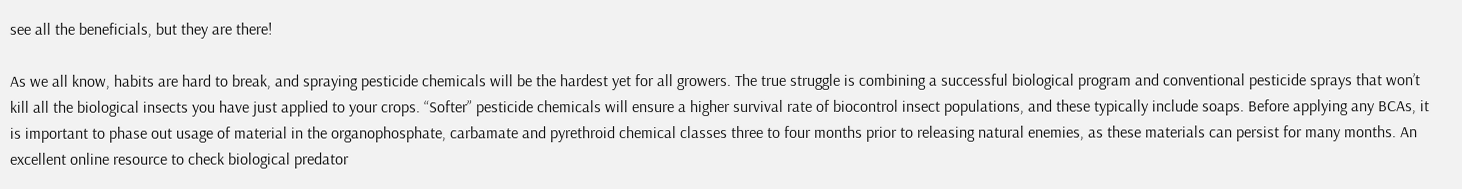see all the beneficials, but they are there!

As we all know, habits are hard to break, and spraying pesticide chemicals will be the hardest yet for all growers. The true struggle is combining a successful biological program and conventional pesticide sprays that won’t kill all the biological insects you have just applied to your crops. “Softer” pesticide chemicals will ensure a higher survival rate of biocontrol insect populations, and these typically include soaps. Before applying any BCAs, it is important to phase out usage of material in the organophosphate, carbamate and pyrethroid chemical classes three to four months prior to releasing natural enemies, as these materials can persist for many months. An excellent online resource to check biological predator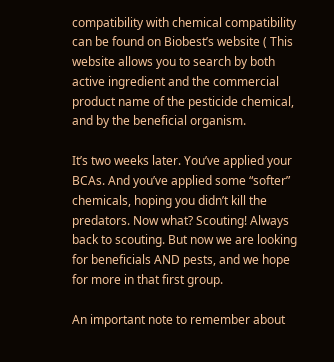compatibility with chemical compatibility can be found on Biobest’s website ( This website allows you to search by both active ingredient and the commercial product name of the pesticide chemical, and by the beneficial organism.

It’s two weeks later. You’ve applied your BCAs. And you’ve applied some “softer” chemicals, hoping you didn’t kill the predators. Now what? Scouting! Always back to scouting. But now we are looking for beneficials AND pests, and we hope for more in that first group.

An important note to remember about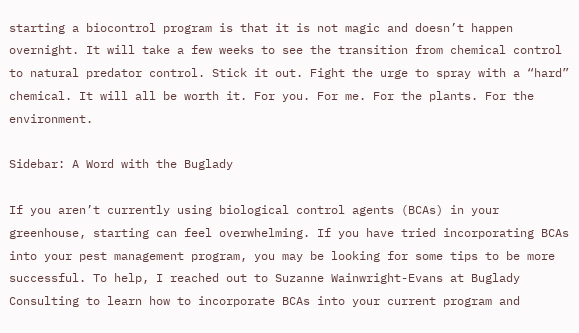starting a biocontrol program is that it is not magic and doesn’t happen overnight. It will take a few weeks to see the transition from chemical control to natural predator control. Stick it out. Fight the urge to spray with a “hard” chemical. It will all be worth it. For you. For me. For the plants. For the environment.

Sidebar: A Word with the Buglady

If you aren’t currently using biological control agents (BCAs) in your greenhouse, starting can feel overwhelming. If you have tried incorporating BCAs into your pest management program, you may be looking for some tips to be more successful. To help, I reached out to Suzanne Wainwright-Evans at Buglady Consulting to learn how to incorporate BCAs into your current program and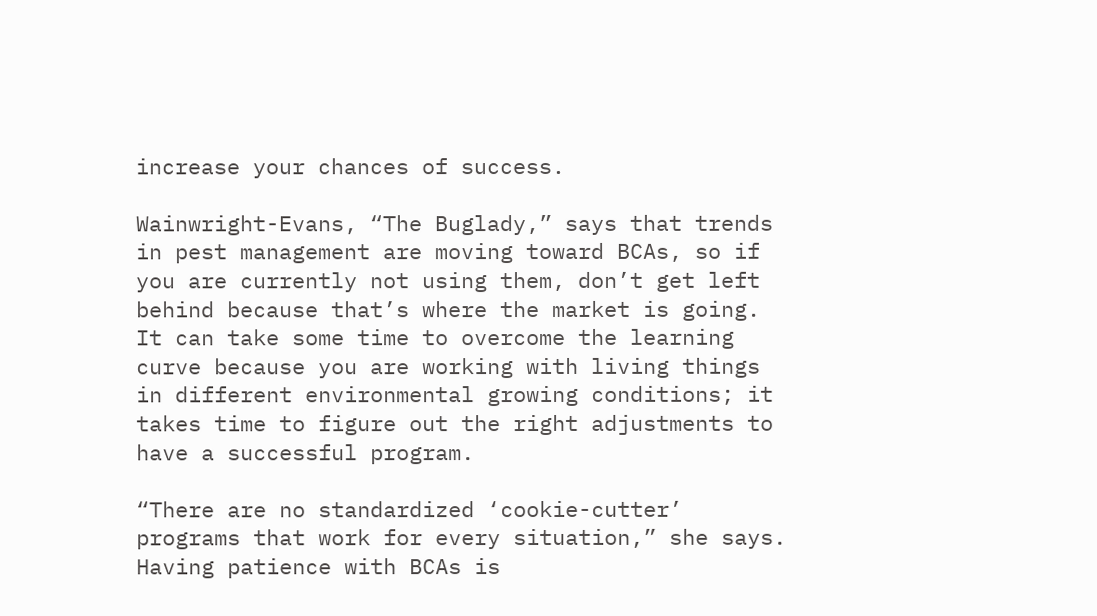increase your chances of success.

Wainwright-Evans, “The Buglady,” says that trends in pest management are moving toward BCAs, so if you are currently not using them, don’t get left behind because that’s where the market is going. It can take some time to overcome the learning curve because you are working with living things in different environmental growing conditions; it takes time to figure out the right adjustments to have a successful program.

“There are no standardized ‘cookie-cutter’ programs that work for every situation,” she says. Having patience with BCAs is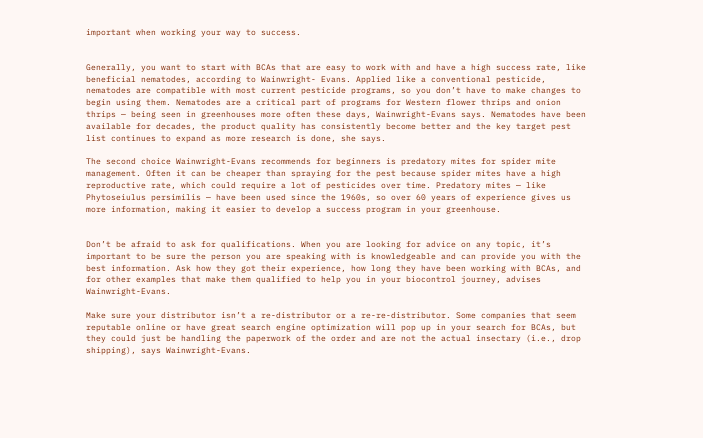important when working your way to success.


Generally, you want to start with BCAs that are easy to work with and have a high success rate, like beneficial nematodes, according to Wainwright- Evans. Applied like a conventional pesticide, nematodes are compatible with most current pesticide programs, so you don’t have to make changes to begin using them. Nematodes are a critical part of programs for Western flower thrips and onion thrips — being seen in greenhouses more often these days, Wainwright-Evans says. Nematodes have been available for decades, the product quality has consistently become better and the key target pest list continues to expand as more research is done, she says.

The second choice Wainwright-Evans recommends for beginners is predatory mites for spider mite management. Often it can be cheaper than spraying for the pest because spider mites have a high reproductive rate, which could require a lot of pesticides over time. Predatory mites — like Phytoseiulus persimilis — have been used since the 1960s, so over 60 years of experience gives us more information, making it easier to develop a success program in your greenhouse.


Don’t be afraid to ask for qualifications. When you are looking for advice on any topic, it’s important to be sure the person you are speaking with is knowledgeable and can provide you with the best information. Ask how they got their experience, how long they have been working with BCAs, and for other examples that make them qualified to help you in your biocontrol journey, advises Wainwright-Evans.

Make sure your distributor isn’t a re-distributor or a re-re-distributor. Some companies that seem reputable online or have great search engine optimization will pop up in your search for BCAs, but they could just be handling the paperwork of the order and are not the actual insectary (i.e., drop shipping), says Wainwright-Evans.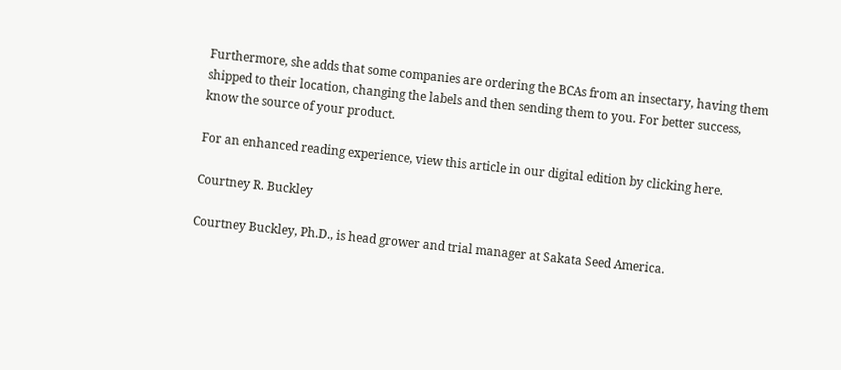Furthermore, she adds that some companies are ordering the BCAs from an insectary, having them shipped to their location, changing the labels and then sending them to you. For better success, know the source of your product.

For an enhanced reading experience, view this article in our digital edition by clicking here.

Courtney R. Buckley

Courtney Buckley, Ph.D., is head grower and trial manager at Sakata Seed America.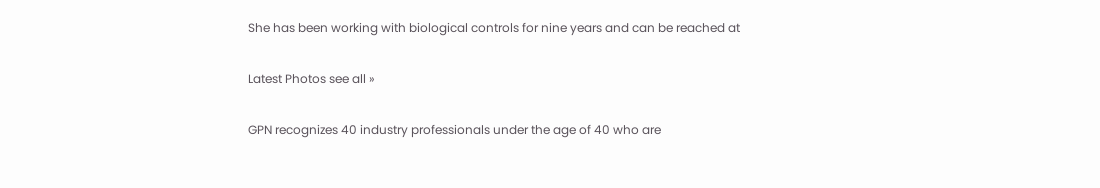She has been working with biological controls for nine years and can be reached at

Latest Photos see all »

GPN recognizes 40 industry professionals under the age of 40 who are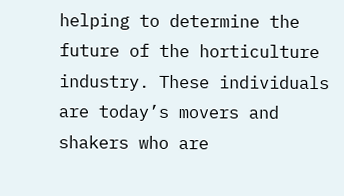helping to determine the future of the horticulture industry. These individuals are today’s movers and shakers who are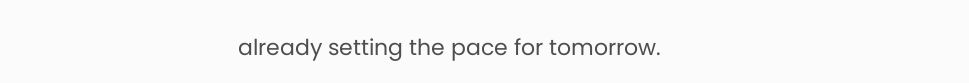already setting the pace for tomorrow.